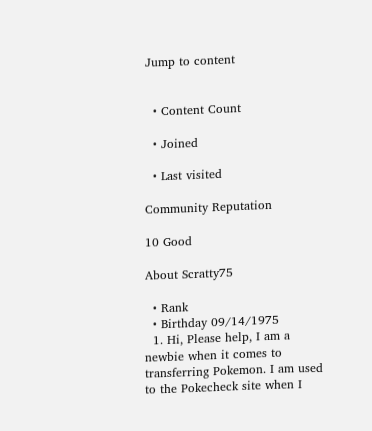Jump to content


  • Content Count

  • Joined

  • Last visited

Community Reputation

10 Good

About Scratty75

  • Rank
  • Birthday 09/14/1975
  1. Hi, Please help, I am a newbie when it comes to transferring Pokemon. I am used to the Pokecheck site when I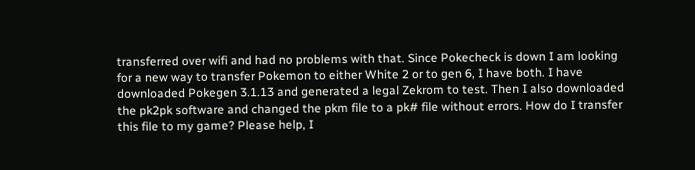transferred over wifi and had no problems with that. Since Pokecheck is down I am looking for a new way to transfer Pokemon to either White 2 or to gen 6, I have both. I have downloaded Pokegen 3.1.13 and generated a legal Zekrom to test. Then I also downloaded the pk2pk software and changed the pkm file to a pk# file without errors. How do I transfer this file to my game? Please help, I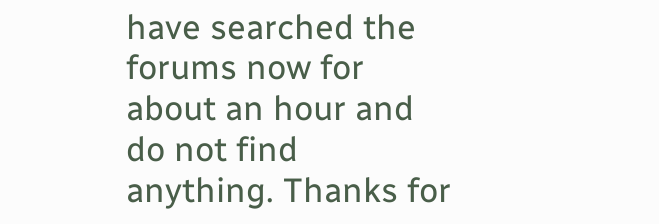have searched the forums now for about an hour and do not find anything. Thanks for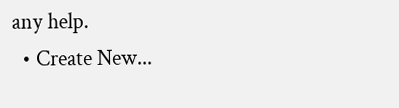any help.
  • Create New...